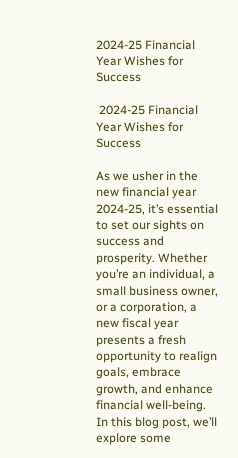2024-25 Financial Year Wishes for Success

 2024-25 Financial Year Wishes for Success

As we usher in the new financial year 2024-25, it’s essential to set our sights on success and prosperity. Whether you’re an individual, a small business owner, or a corporation, a new fiscal year presents a fresh opportunity to realign goals, embrace growth, and enhance financial well-being. In this blog post, we’ll explore some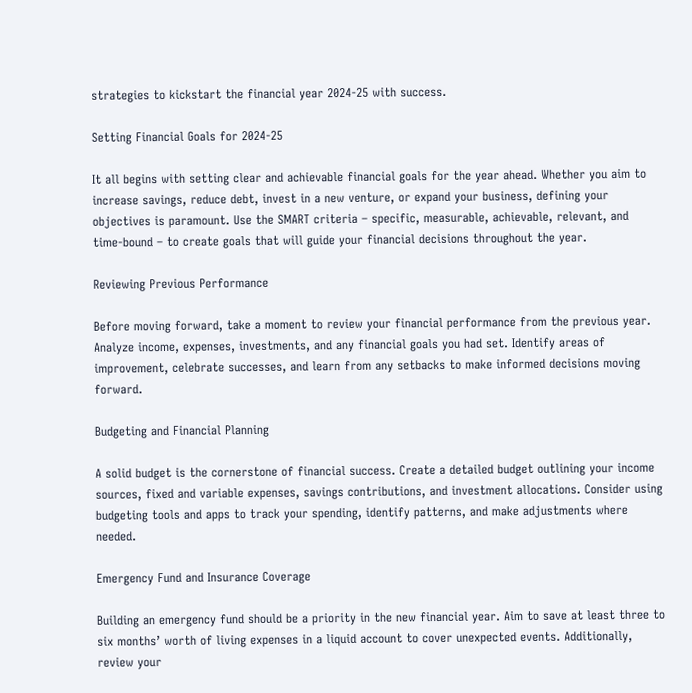strategies to kickstart the financial year 2024-25 with success.

Setting Financial Goals for 2024-25

It all begins with setting clear and achievable financial goals for the year ahead. Whether you aim to increase savings, reduce debt, invest in a new venture, or expand your business, defining your objectives is paramount. Use the SMART criteria – specific, measurable, achievable, relevant, and time-bound – to create goals that will guide your financial decisions throughout the year.

Reviewing Previous Performance

Before moving forward, take a moment to review your financial performance from the previous year. Analyze income, expenses, investments, and any financial goals you had set. Identify areas of improvement, celebrate successes, and learn from any setbacks to make informed decisions moving forward.

Budgeting and Financial Planning

A solid budget is the cornerstone of financial success. Create a detailed budget outlining your income sources, fixed and variable expenses, savings contributions, and investment allocations. Consider using budgeting tools and apps to track your spending, identify patterns, and make adjustments where needed.

Emergency Fund and Insurance Coverage

Building an emergency fund should be a priority in the new financial year. Aim to save at least three to six months’ worth of living expenses in a liquid account to cover unexpected events. Additionally, review your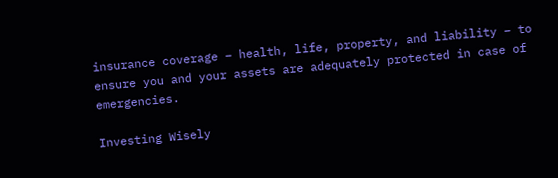insurance coverage – health, life, property, and liability – to ensure you and your assets are adequately protected in case of emergencies.

Investing Wisely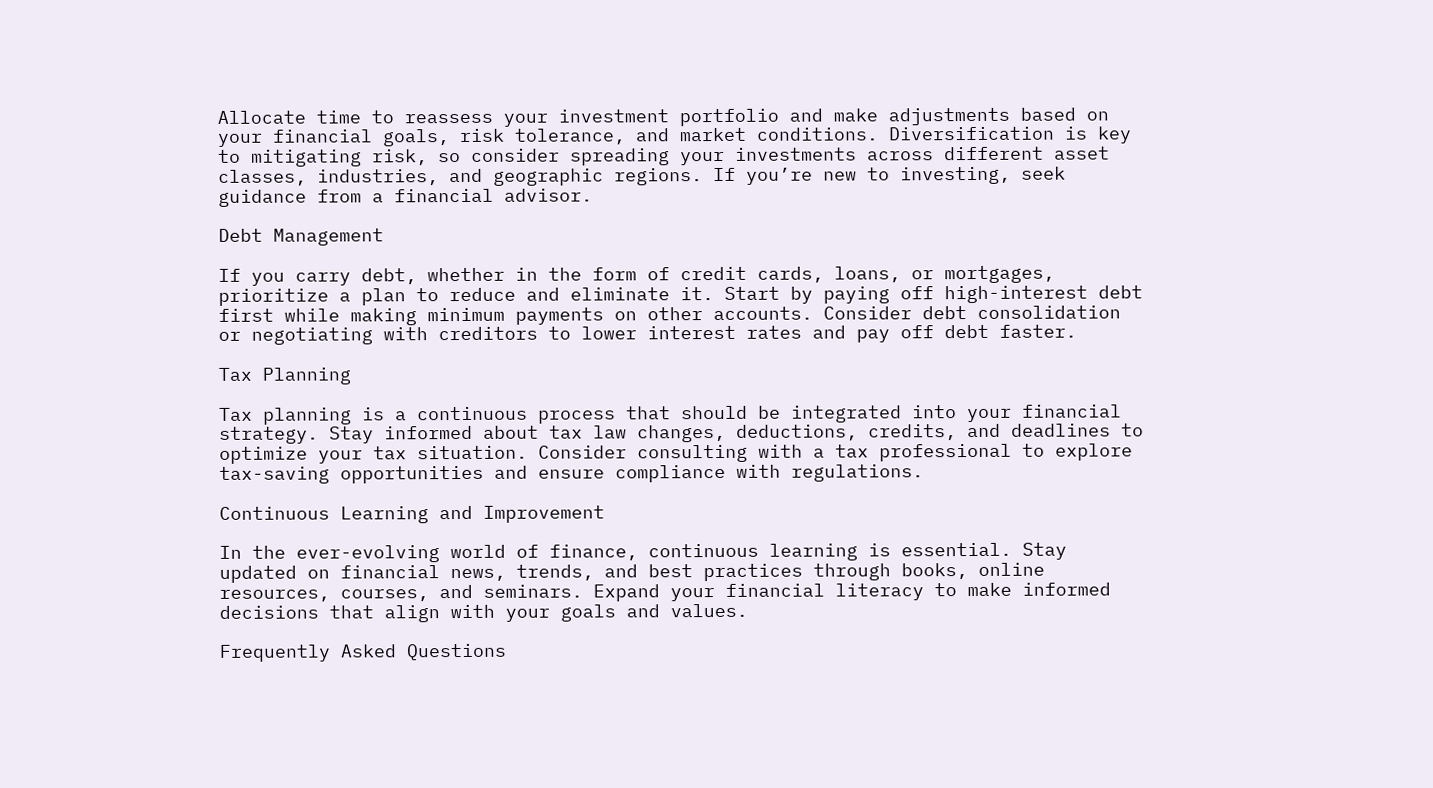Allocate time to reassess your investment portfolio and make adjustments based on your financial goals, risk tolerance, and market conditions. Diversification is key to mitigating risk, so consider spreading your investments across different asset classes, industries, and geographic regions. If you’re new to investing, seek guidance from a financial advisor.

Debt Management

If you carry debt, whether in the form of credit cards, loans, or mortgages, prioritize a plan to reduce and eliminate it. Start by paying off high-interest debt first while making minimum payments on other accounts. Consider debt consolidation or negotiating with creditors to lower interest rates and pay off debt faster.

Tax Planning

Tax planning is a continuous process that should be integrated into your financial strategy. Stay informed about tax law changes, deductions, credits, and deadlines to optimize your tax situation. Consider consulting with a tax professional to explore tax-saving opportunities and ensure compliance with regulations.

Continuous Learning and Improvement

In the ever-evolving world of finance, continuous learning is essential. Stay updated on financial news, trends, and best practices through books, online resources, courses, and seminars. Expand your financial literacy to make informed decisions that align with your goals and values.

Frequently Asked Questions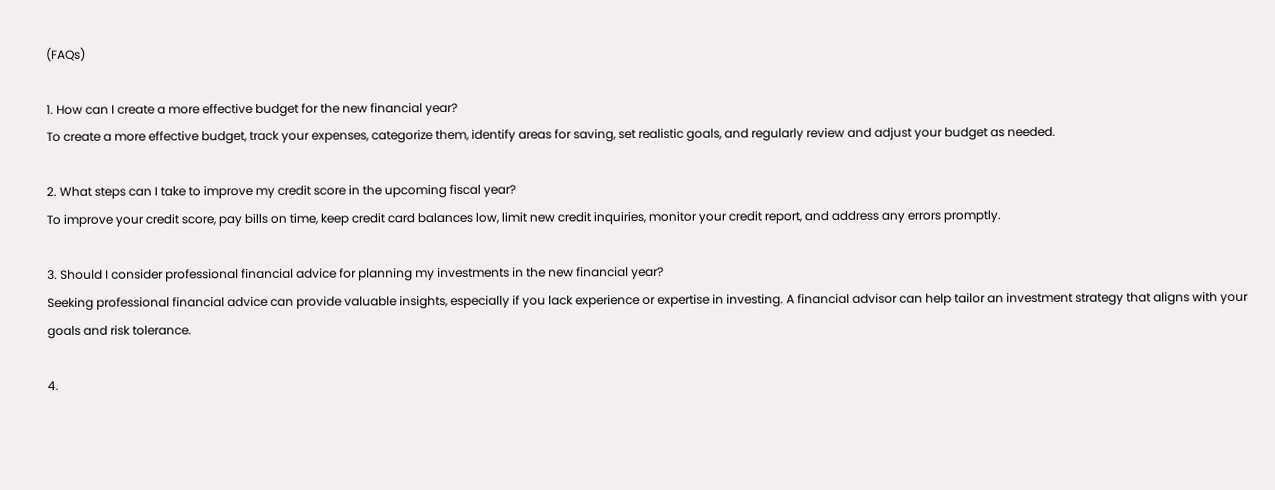(FAQs)

1. How can I create a more effective budget for the new financial year?
To create a more effective budget, track your expenses, categorize them, identify areas for saving, set realistic goals, and regularly review and adjust your budget as needed.

2. What steps can I take to improve my credit score in the upcoming fiscal year?
To improve your credit score, pay bills on time, keep credit card balances low, limit new credit inquiries, monitor your credit report, and address any errors promptly.

3. Should I consider professional financial advice for planning my investments in the new financial year?
Seeking professional financial advice can provide valuable insights, especially if you lack experience or expertise in investing. A financial advisor can help tailor an investment strategy that aligns with your goals and risk tolerance.

4.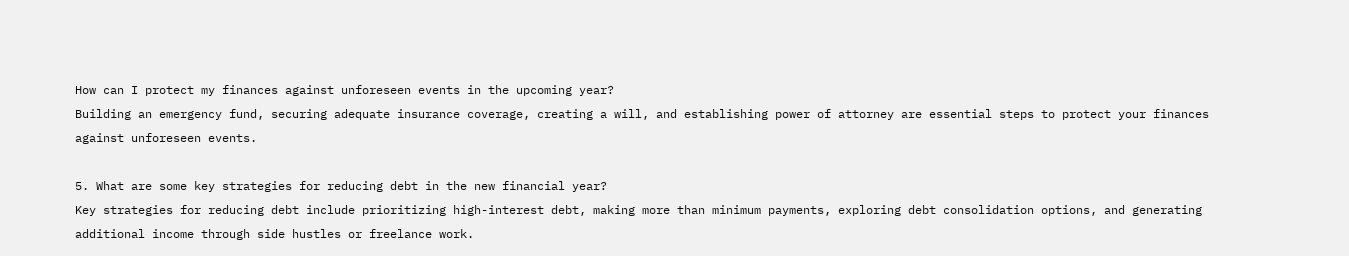How can I protect my finances against unforeseen events in the upcoming year?
Building an emergency fund, securing adequate insurance coverage, creating a will, and establishing power of attorney are essential steps to protect your finances against unforeseen events.

5. What are some key strategies for reducing debt in the new financial year?
Key strategies for reducing debt include prioritizing high-interest debt, making more than minimum payments, exploring debt consolidation options, and generating additional income through side hustles or freelance work.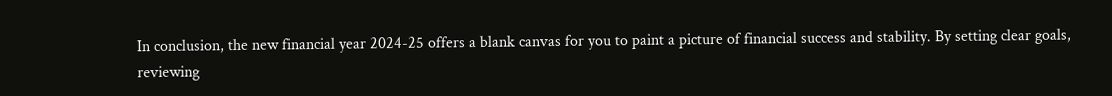In conclusion, the new financial year 2024-25 offers a blank canvas for you to paint a picture of financial success and stability. By setting clear goals, reviewing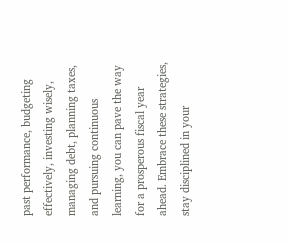past performance, budgeting effectively, investing wisely, managing debt, planning taxes, and pursuing continuous learning, you can pave the way for a prosperous fiscal year ahead. Embrace these strategies, stay disciplined in your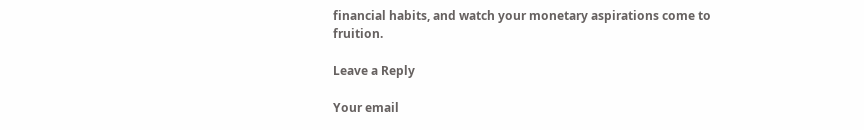financial habits, and watch your monetary aspirations come to fruition.

Leave a Reply

Your email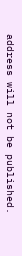address will not be published.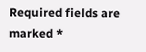Required fields are marked *